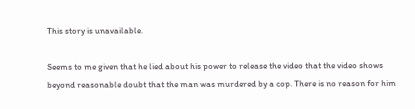This story is unavailable.

Seems to me given that he lied about his power to release the video that the video shows beyond reasonable doubt that the man was murdered by a cop. There is no reason for him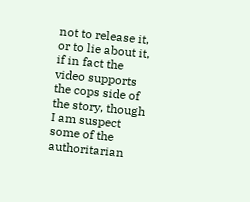not to release it, or to lie about it, if in fact the video supports the cops side of the story, though I am suspect some of the authoritarian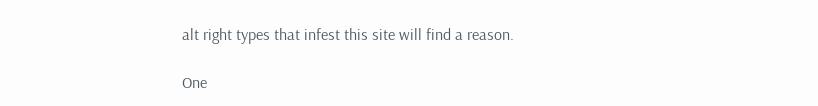alt right types that infest this site will find a reason.

One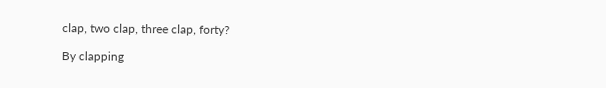clap, two clap, three clap, forty?

By clapping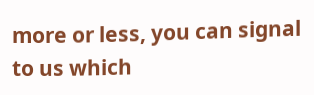more or less, you can signal to us which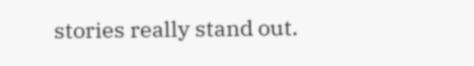stories really stand out.